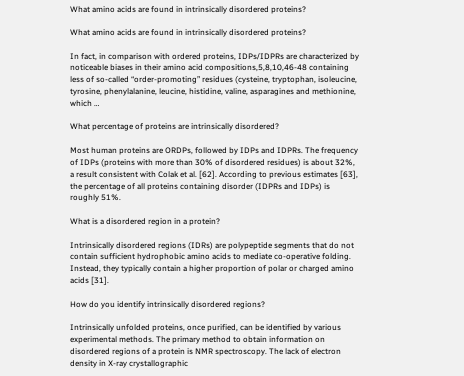What amino acids are found in intrinsically disordered proteins?

What amino acids are found in intrinsically disordered proteins?

In fact, in comparison with ordered proteins, IDPs/IDPRs are characterized by noticeable biases in their amino acid compositions,5,8,10,46-48 containing less of so-called “order-promoting” residues (cysteine, tryptophan, isoleucine, tyrosine, phenylalanine, leucine, histidine, valine, asparagines and methionine, which …

What percentage of proteins are intrinsically disordered?

Most human proteins are ORDPs, followed by IDPs and IDPRs. The frequency of IDPs (proteins with more than 30% of disordered residues) is about 32%, a result consistent with Colak et al. [62]. According to previous estimates [63], the percentage of all proteins containing disorder (IDPRs and IDPs) is roughly 51%.

What is a disordered region in a protein?

Intrinsically disordered regions (IDRs) are polypeptide segments that do not contain sufficient hydrophobic amino acids to mediate co-operative folding. Instead, they typically contain a higher proportion of polar or charged amino acids [31].

How do you identify intrinsically disordered regions?

Intrinsically unfolded proteins, once purified, can be identified by various experimental methods. The primary method to obtain information on disordered regions of a protein is NMR spectroscopy. The lack of electron density in X-ray crystallographic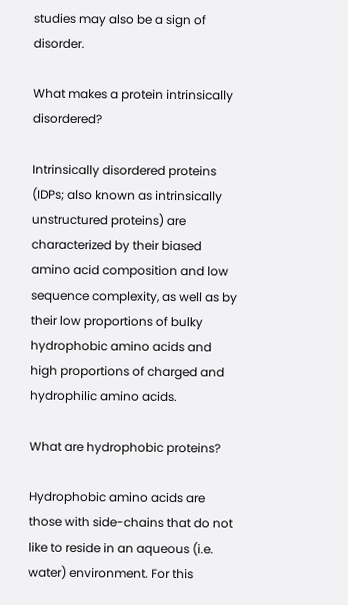studies may also be a sign of disorder.

What makes a protein intrinsically disordered?

Intrinsically disordered proteins (IDPs; also known as intrinsically unstructured proteins) are characterized by their biased amino acid composition and low sequence complexity, as well as by their low proportions of bulky hydrophobic amino acids and high proportions of charged and hydrophilic amino acids.

What are hydrophobic proteins?

Hydrophobic amino acids are those with side-chains that do not like to reside in an aqueous (i.e. water) environment. For this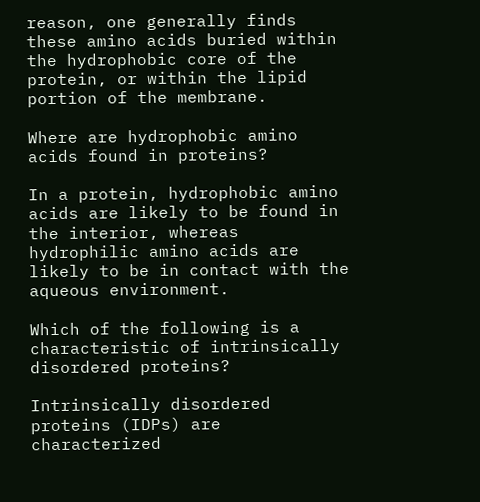reason, one generally finds these amino acids buried within the hydrophobic core of the protein, or within the lipid portion of the membrane.

Where are hydrophobic amino acids found in proteins?

In a protein, hydrophobic amino acids are likely to be found in the interior, whereas hydrophilic amino acids are likely to be in contact with the aqueous environment.

Which of the following is a characteristic of intrinsically disordered proteins?

Intrinsically disordered proteins (IDPs) are characterized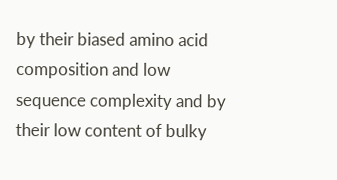by their biased amino acid composition and low sequence complexity and by their low content of bulky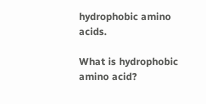hydrophobic amino acids.

What is hydrophobic amino acid?